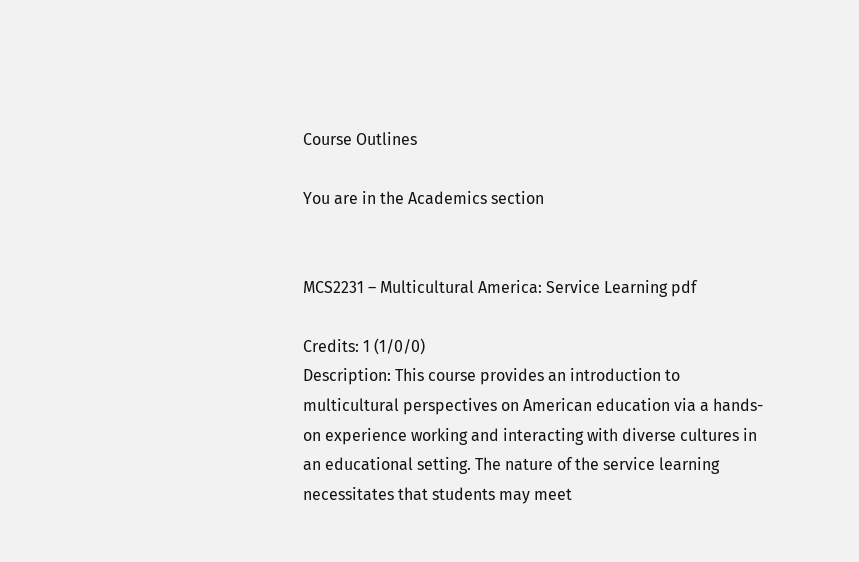Course Outlines

You are in the Academics section


MCS2231 – Multicultural America: Service Learning pdf

Credits: 1 (1/0/0)
Description: This course provides an introduction to multicultural perspectives on American education via a hands-on experience working and interacting with diverse cultures in an educational setting. The nature of the service learning necessitates that students may meet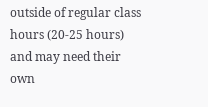outside of regular class hours (20-25 hours) and may need their own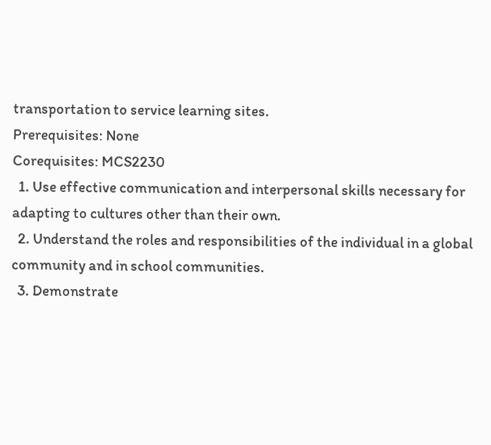transportation to service learning sites.
Prerequisites: None
Corequisites: MCS2230
  1. Use effective communication and interpersonal skills necessary for adapting to cultures other than their own.
  2. Understand the roles and responsibilities of the individual in a global community and in school communities.
  3. Demonstrate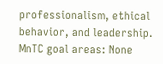professionalism, ethical behavior, and leadership.
MnTC goal areas: None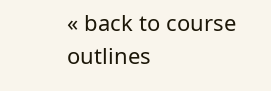« back to course outlines